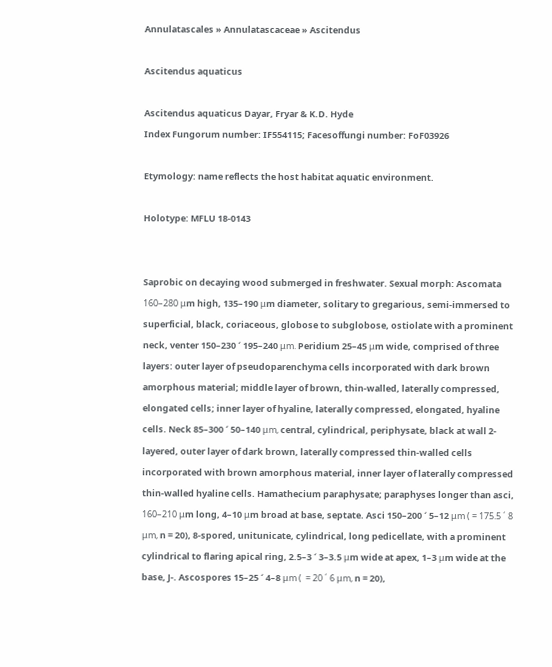Annulatascales » Annulatascaceae » Ascitendus

Ascitendus aquaticus

Ascitendus aquaticus Dayar, Fryar & K.D. Hyde
Index Fungorum number: IF554115; Facesoffungi number: FoF03926

Etymology: name reflects the host habitat aquatic environment.

Holotype: MFLU 18-0143


Saprobic on decaying wood submerged in freshwater. Sexual morph: Ascomata 160–280 μm high, 135–190 μm diameter, solitary to gregarious, semi-immersed to superficial, black, coriaceous, globose to subglobose, ostiolate with a prominent neck, venter 150–230 ´ 195–240 μm. Peridium 25–45 μm wide, comprised of three layers: outer layer of pseudoparenchyma cells incorporated with dark brown amorphous material; middle layer of brown, thin-walled, laterally compressed, elongated cells; inner layer of hyaline, laterally compressed, elongated, hyaline cells. Neck 85–300 ´ 50–140 μm, central, cylindrical, periphysate, black at wall 2-layered, outer layer of dark brown, laterally compressed thin-walled cells incorporated with brown amorphous material, inner layer of laterally compressed thin-walled hyaline cells. Hamathecium paraphysate; paraphyses longer than asci, 160–210 μm long, 4–10 μm broad at base, septate. Asci 150–200 ´ 5–12 μm ( = 175.5 ´ 8 μm, n = 20), 8-spored, unitunicate, cylindrical, long pedicellate, with a prominent cylindrical to flaring apical ring, 2.5–3 ´ 3–3.5 μm wide at apex, 1–3 μm wide at the base, J-. Ascospores 15–25 ´ 4–8 μm (  = 20 ´ 6 μm, n = 20),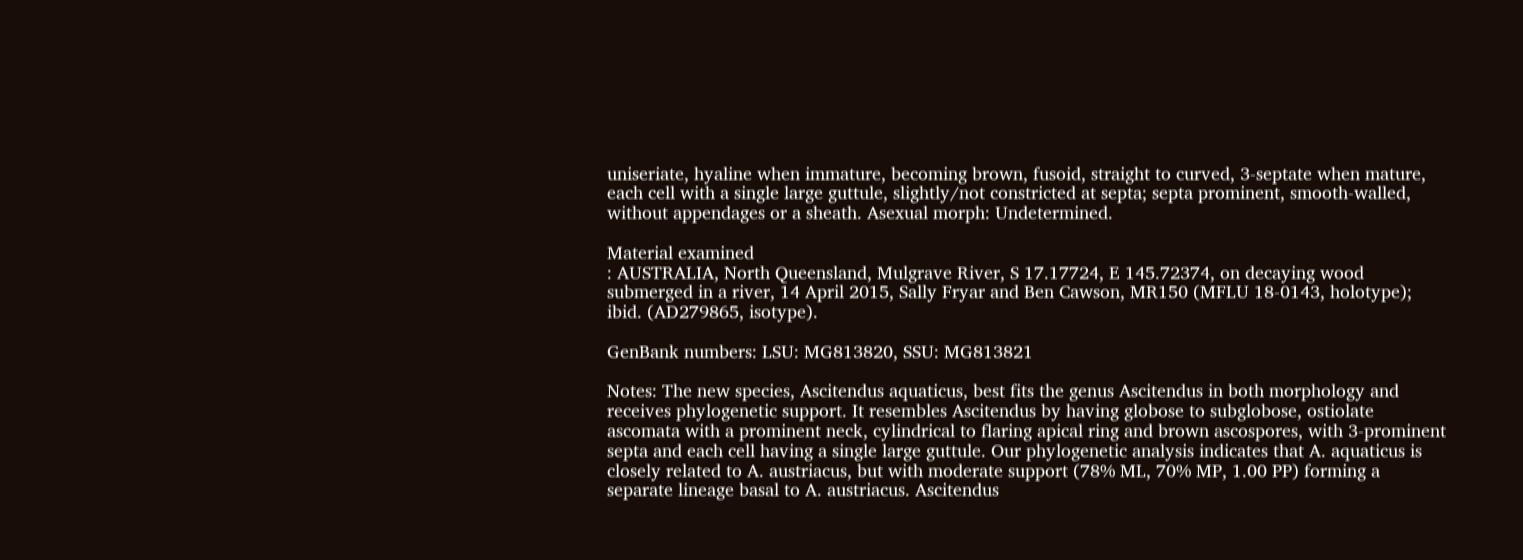uniseriate, hyaline when immature, becoming brown, fusoid, straight to curved, 3-septate when mature, each cell with a single large guttule, slightly/not constricted at septa; septa prominent, smooth-walled, without appendages or a sheath. Asexual morph: Undetermined.

Material examined
: AUSTRALIA, North Queensland, Mulgrave River, S 17.17724, E 145.72374, on decaying wood submerged in a river, 14 April 2015, Sally Fryar and Ben Cawson, MR150 (MFLU 18-0143, holotype); ibid. (AD279865, isotype).

GenBank numbers: LSU: MG813820, SSU: MG813821

Notes: The new species, Ascitendus aquaticus, best fits the genus Ascitendus in both morphology and receives phylogenetic support. It resembles Ascitendus by having globose to subglobose, ostiolate ascomata with a prominent neck, cylindrical to flaring apical ring and brown ascospores, with 3-prominent septa and each cell having a single large guttule. Our phylogenetic analysis indicates that A. aquaticus is closely related to A. austriacus, but with moderate support (78% ML, 70% MP, 1.00 PP) forming a separate lineage basal to A. austriacus. Ascitendus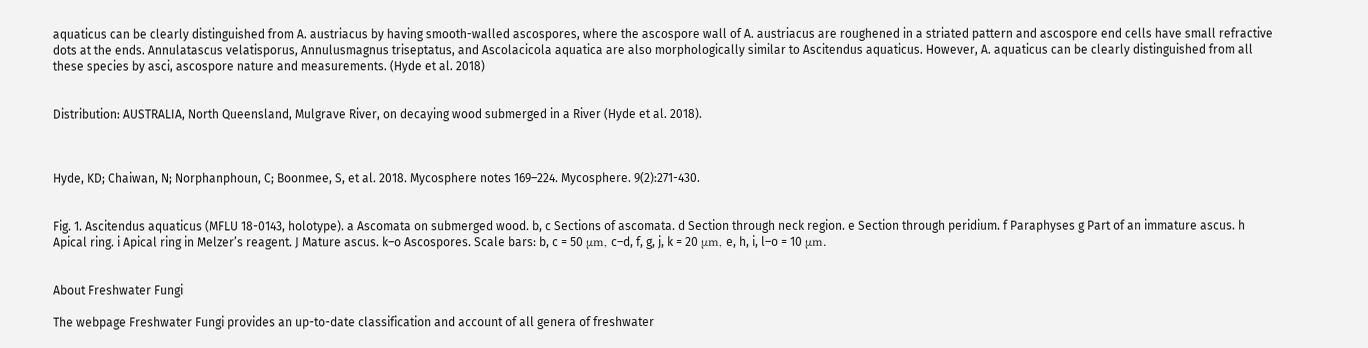aquaticus can be clearly distinguished from A. austriacus by having smooth-walled ascospores, where the ascospore wall of A. austriacus are roughened in a striated pattern and ascospore end cells have small refractive dots at the ends. Annulatascus velatisporus, Annulusmagnus triseptatus, and Ascolacicola aquatica are also morphologically similar to Ascitendus aquaticus. However, A. aquaticus can be clearly distinguished from all these species by asci, ascospore nature and measurements. (Hyde et al. 2018)


Distribution: AUSTRALIA, North Queensland, Mulgrave River, on decaying wood submerged in a River (Hyde et al. 2018).



Hyde, KD; Chaiwan, N; Norphanphoun, C; Boonmee, S, et al. 2018. Mycosphere notes 169–224. Mycosphere. 9(2):271-430.


Fig. 1. Ascitendus aquaticus (MFLU 18-0143, holotype). a Ascomata on submerged wood. b, c Sections of ascomata. d Section through neck region. e Section through peridium. f Paraphyses g Part of an immature ascus. h Apical ring. i Apical ring in Melzer’s reagent. J Mature ascus. k–o Ascospores. Scale bars: b, c = 50 μm, c–d, f, g, j, k = 20 μm, e, h, i, l–o = 10 μm.


About Freshwater Fungi

The webpage Freshwater Fungi provides an up-to-date classification and account of all genera of freshwater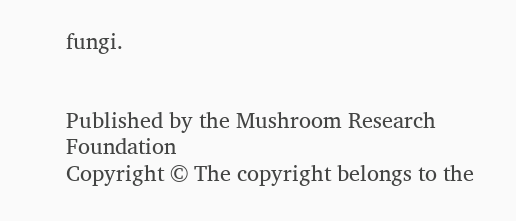fungi.


Published by the Mushroom Research Foundation
Copyright © The copyright belongs to the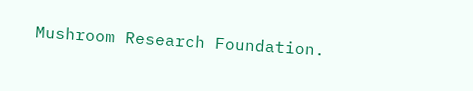Mushroom Research Foundation.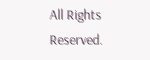All Rights Reserved.